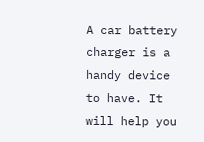A car battery charger is a handy device to have. It will help you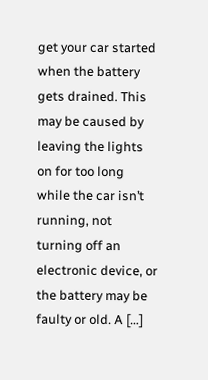get your car started when the battery gets drained. This may be caused by leaving the lights on for too long while the car isn’t running, not turning off an electronic device, or the battery may be faulty or old. A […]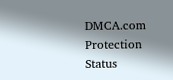DMCA.com Protection Status